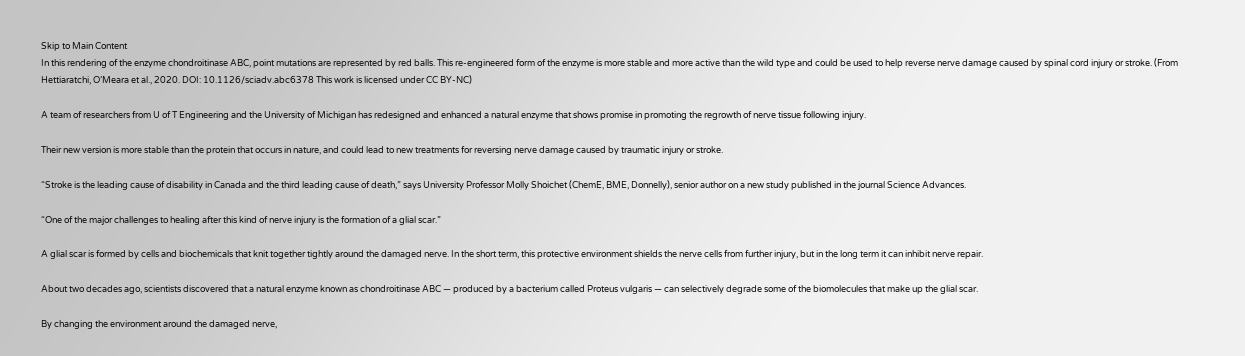Skip to Main Content
In this rendering of the enzyme chondroitinase ABC, point mutations are represented by red balls. This re-engineered form of the enzyme is more stable and more active than the wild type and could be used to help reverse nerve damage caused by spinal cord injury or stroke. (From Hettiaratchi, O’Meara et al., 2020. DOI: 10.1126/sciadv.abc6378 This work is licensed under CC BY-NC)

A team of researchers from U of T Engineering and the University of Michigan has redesigned and enhanced a natural enzyme that shows promise in promoting the regrowth of nerve tissue following injury.

Their new version is more stable than the protein that occurs in nature, and could lead to new treatments for reversing nerve damage caused by traumatic injury or stroke.

“Stroke is the leading cause of disability in Canada and the third leading cause of death,” says University Professor Molly Shoichet (ChemE, BME, Donnelly), senior author on a new study published in the journal Science Advances.

“One of the major challenges to healing after this kind of nerve injury is the formation of a glial scar.”

A glial scar is formed by cells and biochemicals that knit together tightly around the damaged nerve. In the short term, this protective environment shields the nerve cells from further injury, but in the long term it can inhibit nerve repair.

About two decades ago, scientists discovered that a natural enzyme known as chondroitinase ABC — produced by a bacterium called Proteus vulgaris — can selectively degrade some of the biomolecules that make up the glial scar.

By changing the environment around the damaged nerve,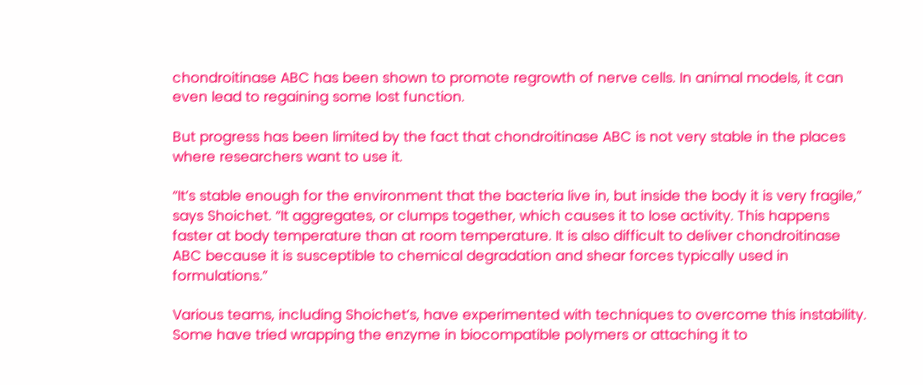chondroitinase ABC has been shown to promote regrowth of nerve cells. In animal models, it can even lead to regaining some lost function.

But progress has been limited by the fact that chondroitinase ABC is not very stable in the places where researchers want to use it.

“It’s stable enough for the environment that the bacteria live in, but inside the body it is very fragile,” says Shoichet. “It aggregates, or clumps together, which causes it to lose activity. This happens faster at body temperature than at room temperature. It is also difficult to deliver chondroitinase ABC because it is susceptible to chemical degradation and shear forces typically used in formulations.”

Various teams, including Shoichet’s, have experimented with techniques to overcome this instability. Some have tried wrapping the enzyme in biocompatible polymers or attaching it to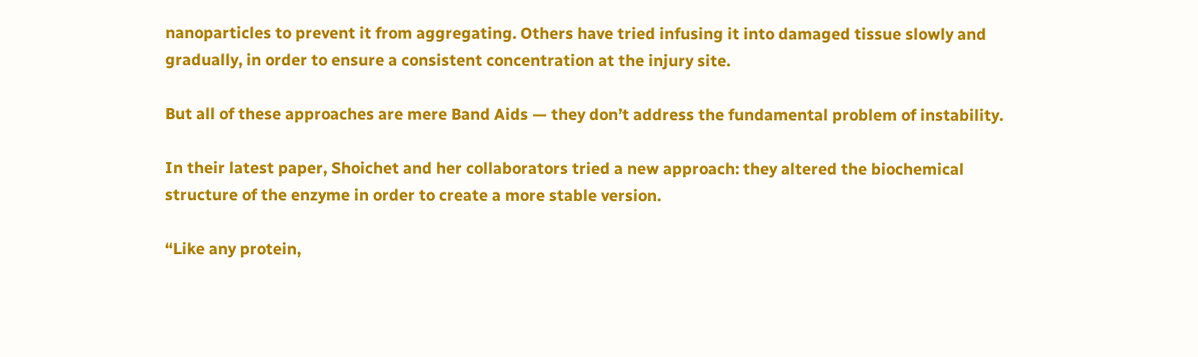nanoparticles to prevent it from aggregating. Others have tried infusing it into damaged tissue slowly and gradually, in order to ensure a consistent concentration at the injury site.

But all of these approaches are mere Band Aids — they don’t address the fundamental problem of instability.

In their latest paper, Shoichet and her collaborators tried a new approach: they altered the biochemical structure of the enzyme in order to create a more stable version.

“Like any protein,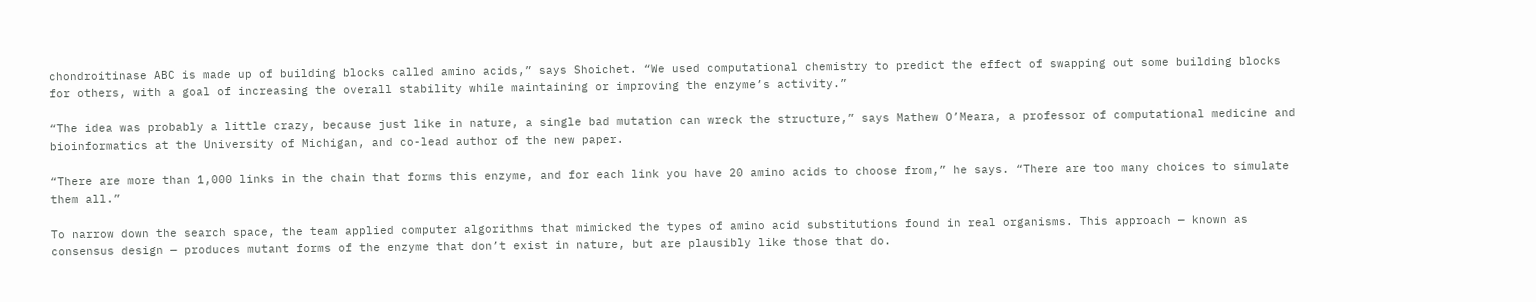chondroitinase ABC is made up of building blocks called amino acids,” says Shoichet. “We used computational chemistry to predict the effect of swapping out some building blocks for others, with a goal of increasing the overall stability while maintaining or improving the enzyme’s activity.”

“The idea was probably a little crazy, because just like in nature, a single bad mutation can wreck the structure,” says Mathew O’Meara, a professor of computational medicine and bioinformatics at the University of Michigan, and co-lead author of the new paper.

“There are more than 1,000 links in the chain that forms this enzyme, and for each link you have 20 amino acids to choose from,” he says. “There are too many choices to simulate them all.”

To narrow down the search space, the team applied computer algorithms that mimicked the types of amino acid substitutions found in real organisms. This approach — known as consensus design — produces mutant forms of the enzyme that don’t exist in nature, but are plausibly like those that do.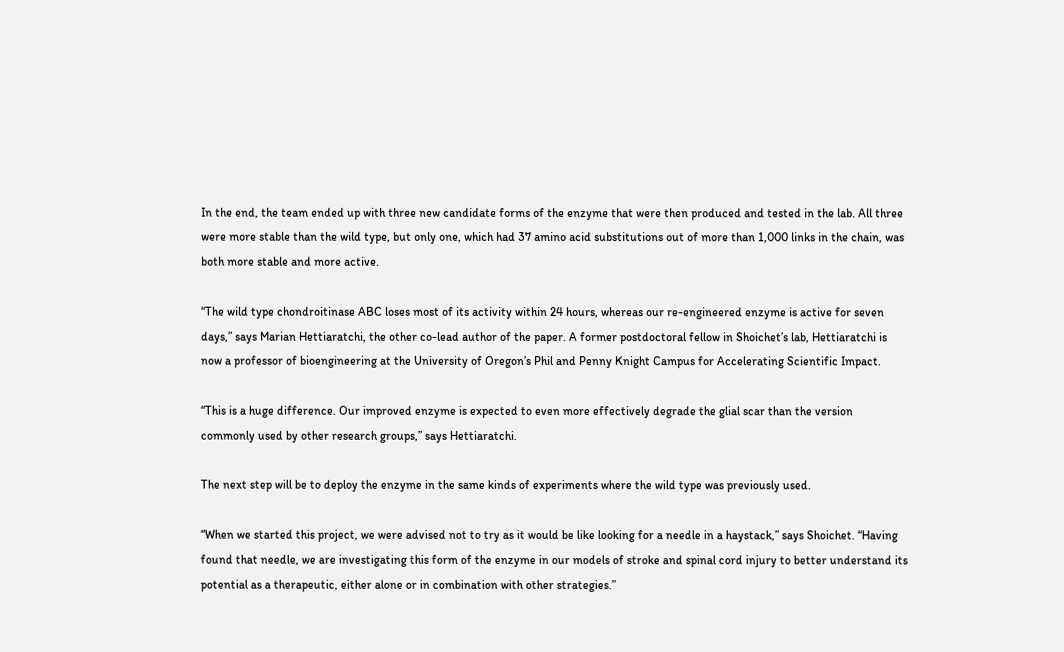In the end, the team ended up with three new candidate forms of the enzyme that were then produced and tested in the lab. All three were more stable than the wild type, but only one, which had 37 amino acid substitutions out of more than 1,000 links in the chain, was both more stable and more active.

“The wild type chondroitinase ABC loses most of its activity within 24 hours, whereas our re-engineered enzyme is active for seven days,” says Marian Hettiaratchi, the other co-lead author of the paper. A former postdoctoral fellow in Shoichet’s lab, Hettiaratchi is now a professor of bioengineering at the University of Oregon’s Phil and Penny Knight Campus for Accelerating Scientific Impact.

“This is a huge difference. Our improved enzyme is expected to even more effectively degrade the glial scar than the version commonly used by other research groups,” says Hettiaratchi.

The next step will be to deploy the enzyme in the same kinds of experiments where the wild type was previously used.

“When we started this project, we were advised not to try as it would be like looking for a needle in a haystack,” says Shoichet. “Having found that needle, we are investigating this form of the enzyme in our models of stroke and spinal cord injury to better understand its potential as a therapeutic, either alone or in combination with other strategies.”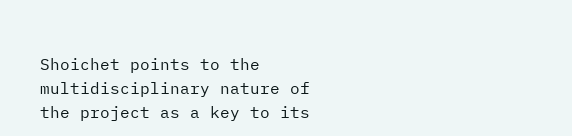Shoichet points to the multidisciplinary nature of the project as a key to its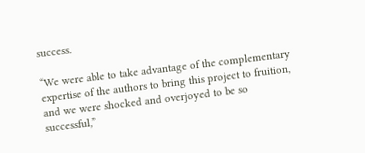success.

“We were able to take advantage of the complementary expertise of the authors to bring this project to fruition, and we were shocked and overjoyed to be so successful,”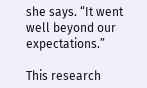she says. “It went well beyond our expectations.”

This research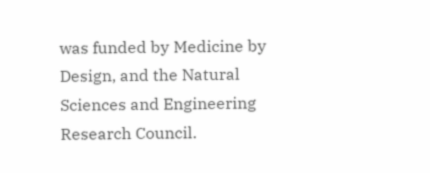was funded by Medicine by Design, and the Natural Sciences and Engineering Research Council.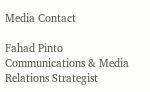Media Contact

Fahad Pinto
Communications & Media Relations Strategist